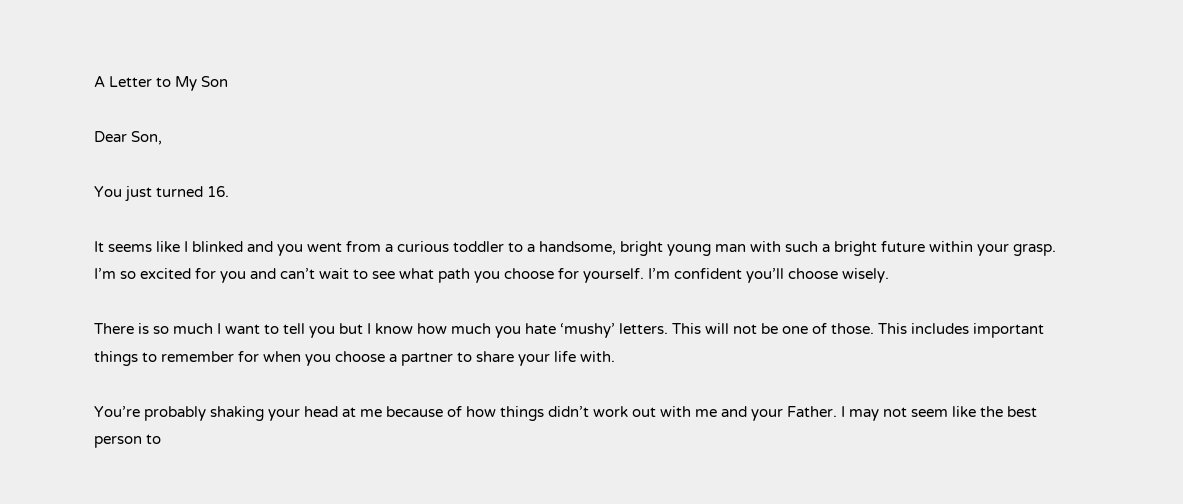A Letter to My Son

Dear Son,

You just turned 16.

It seems like I blinked and you went from a curious toddler to a handsome, bright young man with such a bright future within your grasp. I’m so excited for you and can’t wait to see what path you choose for yourself. I’m confident you’ll choose wisely.

There is so much I want to tell you but I know how much you hate ‘mushy’ letters. This will not be one of those. This includes important things to remember for when you choose a partner to share your life with.

You’re probably shaking your head at me because of how things didn’t work out with me and your Father. I may not seem like the best person to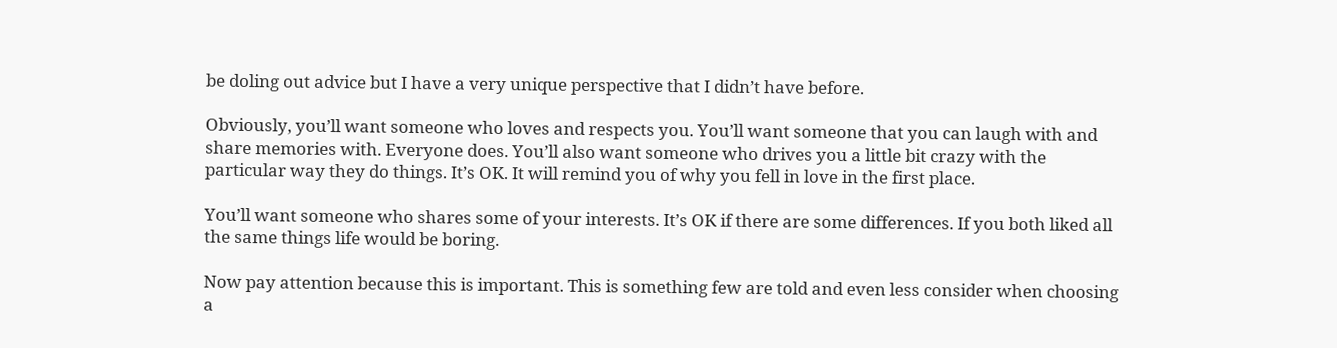be doling out advice but I have a very unique perspective that I didn’t have before.

Obviously, you’ll want someone who loves and respects you. You’ll want someone that you can laugh with and share memories with. Everyone does. You’ll also want someone who drives you a little bit crazy with the particular way they do things. It’s OK. It will remind you of why you fell in love in the first place.

You’ll want someone who shares some of your interests. It’s OK if there are some differences. If you both liked all the same things life would be boring.

Now pay attention because this is important. This is something few are told and even less consider when choosing a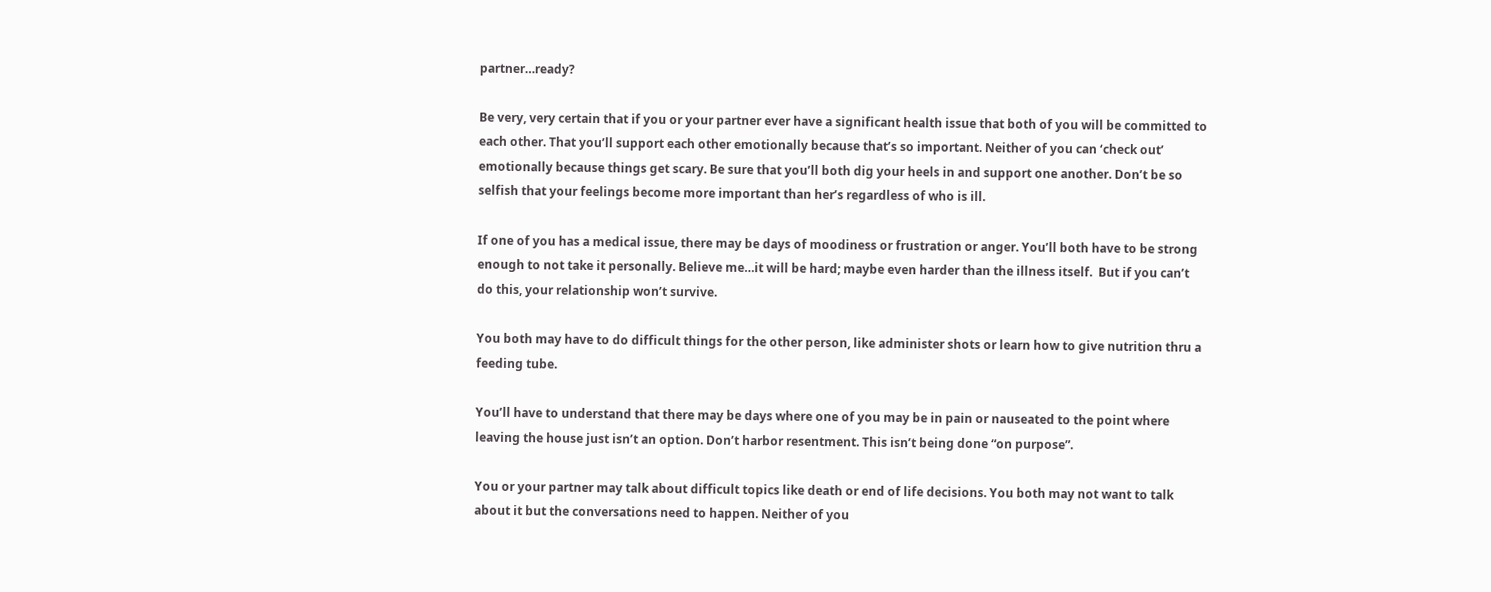partner…ready?

Be very, very certain that if you or your partner ever have a significant health issue that both of you will be committed to each other. That you’ll support each other emotionally because that’s so important. Neither of you can ‘check out’ emotionally because things get scary. Be sure that you’ll both dig your heels in and support one another. Don’t be so selfish that your feelings become more important than her’s regardless of who is ill.

If one of you has a medical issue, there may be days of moodiness or frustration or anger. You’ll both have to be strong enough to not take it personally. Believe me…it will be hard; maybe even harder than the illness itself.  But if you can’t do this, your relationship won’t survive.

You both may have to do difficult things for the other person, like administer shots or learn how to give nutrition thru a feeding tube.

You’ll have to understand that there may be days where one of you may be in pain or nauseated to the point where leaving the house just isn’t an option. Don’t harbor resentment. This isn’t being done “on purpose”.

You or your partner may talk about difficult topics like death or end of life decisions. You both may not want to talk about it but the conversations need to happen. Neither of you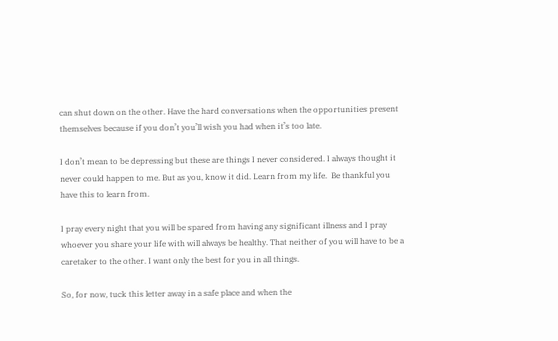can shut down on the other. Have the hard conversations when the opportunities present themselves because if you don’t you’ll wish you had when it’s too late.

I don’t mean to be depressing but these are things I never considered. I always thought it never could happen to me. But as you, know it did. Learn from my life.  Be thankful you have this to learn from.

I pray every night that you will be spared from having any significant illness and I pray whoever you share your life with will always be healthy. That neither of you will have to be a caretaker to the other. I want only the best for you in all things.

So, for now, tuck this letter away in a safe place and when the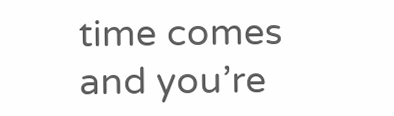time comes and you’re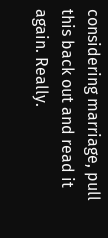considering marriage, pull this back out and read it again. Really.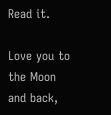Read it.

Love you to the Moon and back,